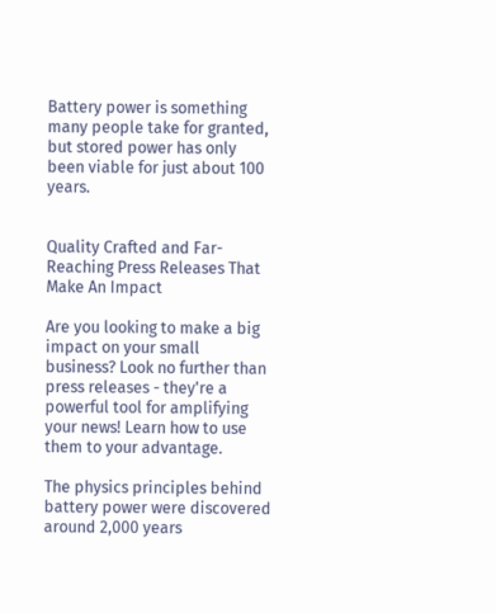Battery power is something many people take for granted, but stored power has only been viable for just about 100 years.


Quality Crafted and Far-Reaching Press Releases That Make An Impact

Are you looking to make a big impact on your small business? Look no further than press releases - they're a powerful tool for amplifying your news! Learn how to use them to your advantage.

The physics principles behind battery power were discovered around 2,000 years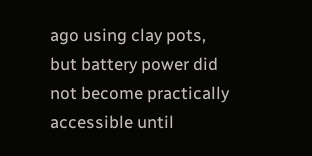ago using clay pots, but battery power did not become practically accessible until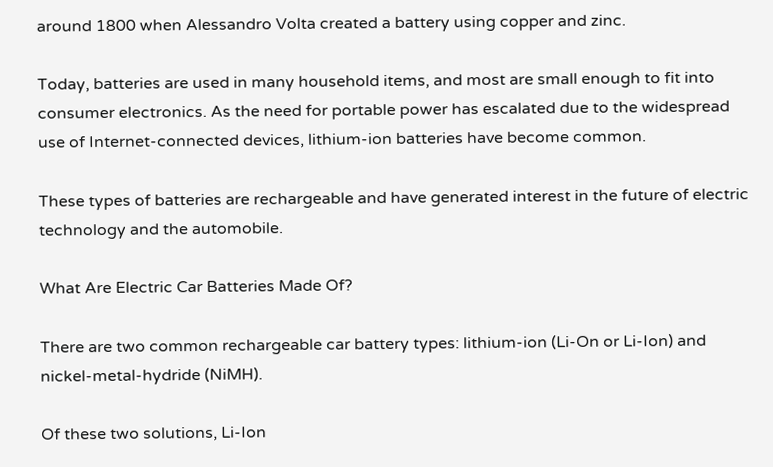around 1800 when Alessandro Volta created a battery using copper and zinc.

Today, batteries are used in many household items, and most are small enough to fit into consumer electronics. As the need for portable power has escalated due to the widespread use of Internet-connected devices, lithium-ion batteries have become common.

These types of batteries are rechargeable and have generated interest in the future of electric technology and the automobile.

What Are Electric Car Batteries Made Of?

There are two common rechargeable car battery types: lithium-ion (Li-On or Li-Ion) and nickel-metal-hydride (NiMH).

Of these two solutions, Li-Ion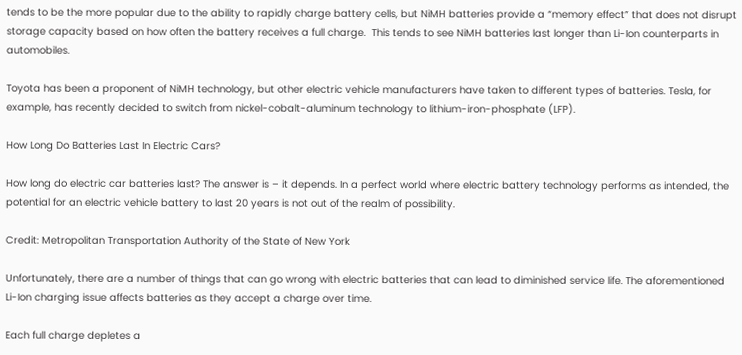tends to be the more popular due to the ability to rapidly charge battery cells, but NiMH batteries provide a “memory effect” that does not disrupt storage capacity based on how often the battery receives a full charge.  This tends to see NiMH batteries last longer than Li-Ion counterparts in automobiles.

Toyota has been a proponent of NiMH technology, but other electric vehicle manufacturers have taken to different types of batteries. Tesla, for example, has recently decided to switch from nickel-cobalt-aluminum technology to lithium-iron-phosphate (LFP).

How Long Do Batteries Last In Electric Cars?

How long do electric car batteries last? The answer is – it depends. In a perfect world where electric battery technology performs as intended, the potential for an electric vehicle battery to last 20 years is not out of the realm of possibility.

Credit: Metropolitan Transportation Authority of the State of New York

Unfortunately, there are a number of things that can go wrong with electric batteries that can lead to diminished service life. The aforementioned Li-Ion charging issue affects batteries as they accept a charge over time.

Each full charge depletes a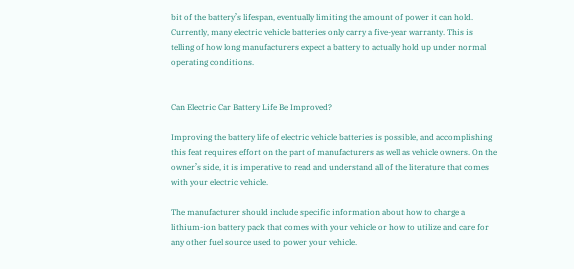bit of the battery’s lifespan, eventually limiting the amount of power it can hold. Currently, many electric vehicle batteries only carry a five-year warranty. This is telling of how long manufacturers expect a battery to actually hold up under normal operating conditions.


Can Electric Car Battery Life Be Improved?

Improving the battery life of electric vehicle batteries is possible, and accomplishing this feat requires effort on the part of manufacturers as well as vehicle owners. On the owner’s side, it is imperative to read and understand all of the literature that comes with your electric vehicle.

The manufacturer should include specific information about how to charge a lithium-ion battery pack that comes with your vehicle or how to utilize and care for any other fuel source used to power your vehicle.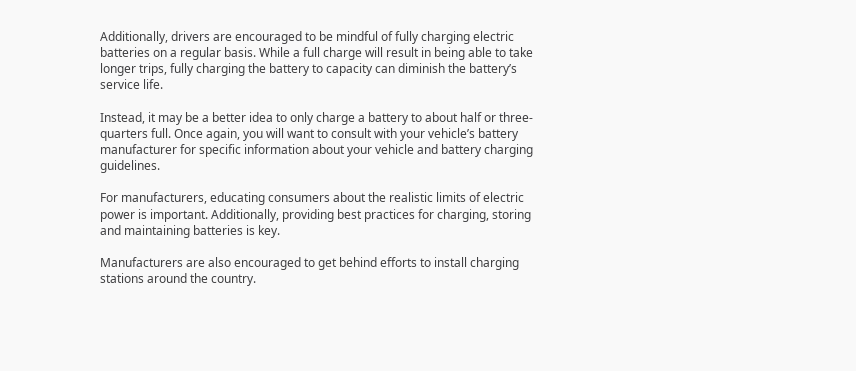Additionally, drivers are encouraged to be mindful of fully charging electric batteries on a regular basis. While a full charge will result in being able to take longer trips, fully charging the battery to capacity can diminish the battery’s service life.

Instead, it may be a better idea to only charge a battery to about half or three-quarters full. Once again, you will want to consult with your vehicle’s battery manufacturer for specific information about your vehicle and battery charging guidelines.

For manufacturers, educating consumers about the realistic limits of electric power is important. Additionally, providing best practices for charging, storing and maintaining batteries is key.

Manufacturers are also encouraged to get behind efforts to install charging stations around the country.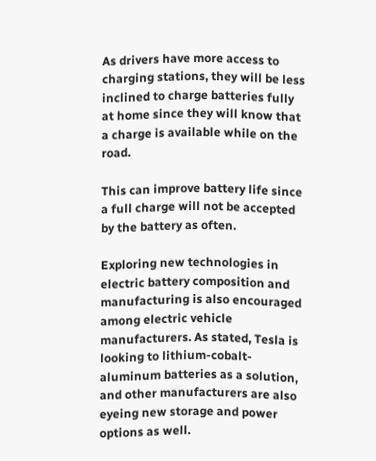As drivers have more access to charging stations, they will be less inclined to charge batteries fully at home since they will know that a charge is available while on the road.

This can improve battery life since a full charge will not be accepted by the battery as often.

Exploring new technologies in electric battery composition and manufacturing is also encouraged among electric vehicle manufacturers. As stated, Tesla is looking to lithium-cobalt-aluminum batteries as a solution, and other manufacturers are also eyeing new storage and power options as well.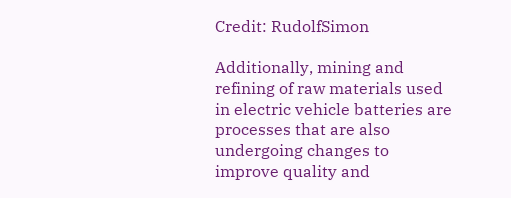Credit: RudolfSimon

Additionally, mining and refining of raw materials used in electric vehicle batteries are processes that are also undergoing changes to improve quality and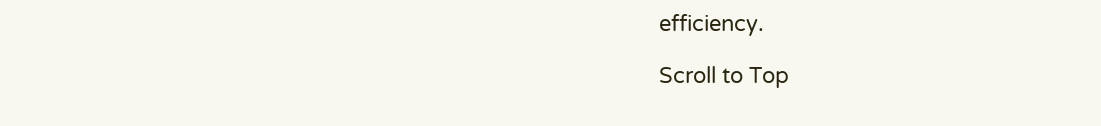efficiency.

Scroll to Top